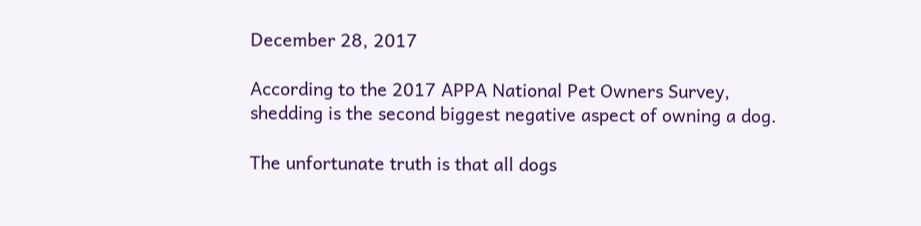December 28, 2017

According to the 2017 APPA National Pet Owners Survey, shedding is the second biggest negative aspect of owning a dog.

The unfortunate truth is that all dogs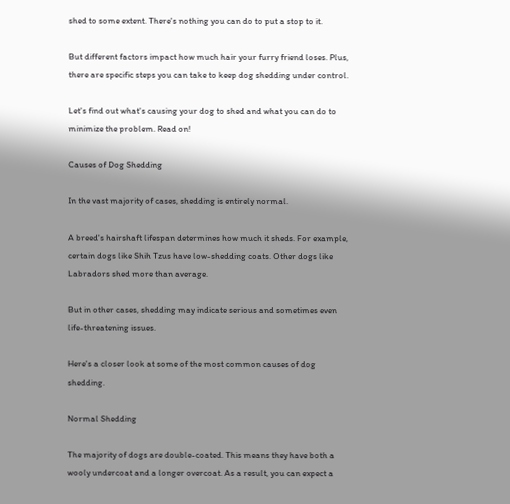shed to some extent. There's nothing you can do to put a stop to it.

But different factors impact how much hair your furry friend loses. Plus, there are specific steps you can take to keep dog shedding under control.

Let's find out what's causing your dog to shed and what you can do to minimize the problem. Read on!

Causes of Dog Shedding

In the vast majority of cases, shedding is entirely normal.

A breed's hairshaft lifespan determines how much it sheds. For example, certain dogs like Shih Tzus have low-shedding coats. Other dogs like Labradors shed more than average.

But in other cases, shedding may indicate serious and sometimes even life-threatening issues.

Here's a closer look at some of the most common causes of dog shedding.

Normal Shedding

The majority of dogs are double-coated. This means they have both a wooly undercoat and a longer overcoat. As a result, you can expect a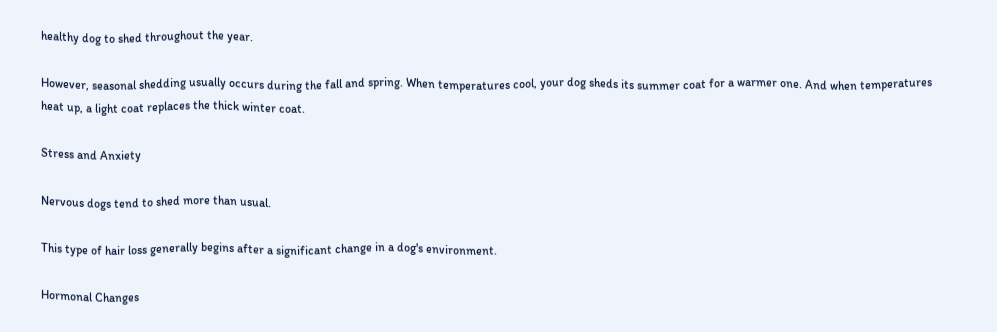healthy dog to shed throughout the year.

However, seasonal shedding usually occurs during the fall and spring. When temperatures cool, your dog sheds its summer coat for a warmer one. And when temperatures heat up, a light coat replaces the thick winter coat.

Stress and Anxiety

Nervous dogs tend to shed more than usual.

This type of hair loss generally begins after a significant change in a dog's environment.

Hormonal Changes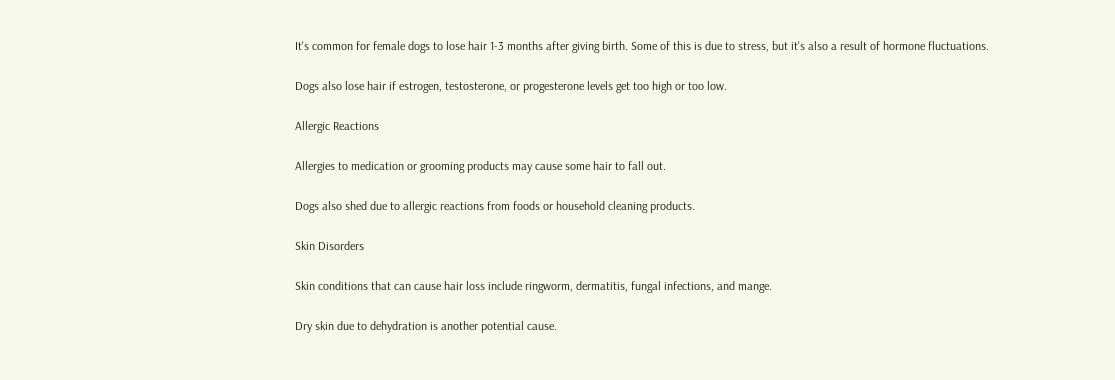It's common for female dogs to lose hair 1-3 months after giving birth. Some of this is due to stress, but it's also a result of hormone fluctuations.

Dogs also lose hair if estrogen, testosterone, or progesterone levels get too high or too low.

Allergic Reactions

Allergies to medication or grooming products may cause some hair to fall out.

Dogs also shed due to allergic reactions from foods or household cleaning products.

Skin Disorders

Skin conditions that can cause hair loss include ringworm, dermatitis, fungal infections, and mange.

Dry skin due to dehydration is another potential cause.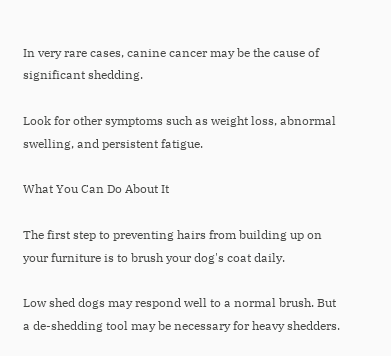In very rare cases, canine cancer may be the cause of significant shedding.

Look for other symptoms such as weight loss, abnormal swelling, and persistent fatigue.

What You Can Do About It

The first step to preventing hairs from building up on your furniture is to brush your dog's coat daily.

Low shed dogs may respond well to a normal brush. But a de-shedding tool may be necessary for heavy shedders.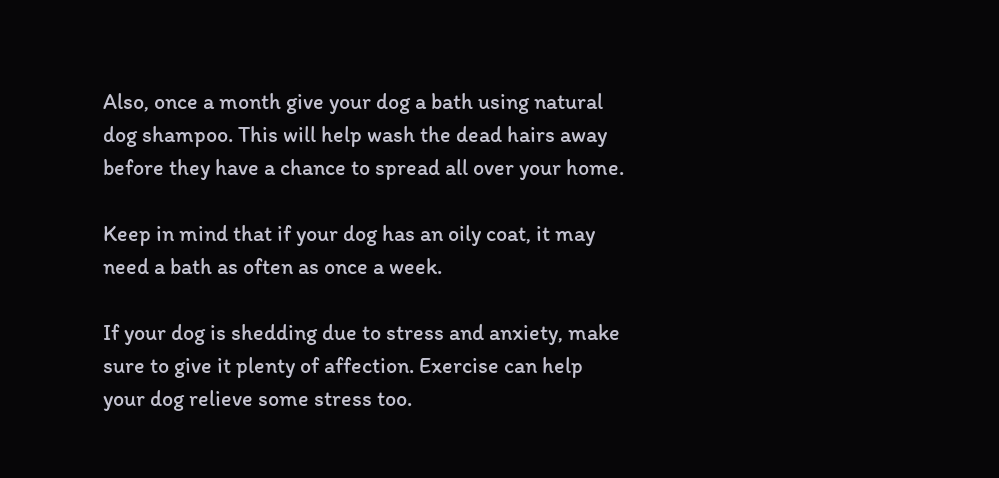Also, once a month give your dog a bath using natural dog shampoo. This will help wash the dead hairs away before they have a chance to spread all over your home.

Keep in mind that if your dog has an oily coat, it may need a bath as often as once a week.

If your dog is shedding due to stress and anxiety, make sure to give it plenty of affection. Exercise can help your dog relieve some stress too.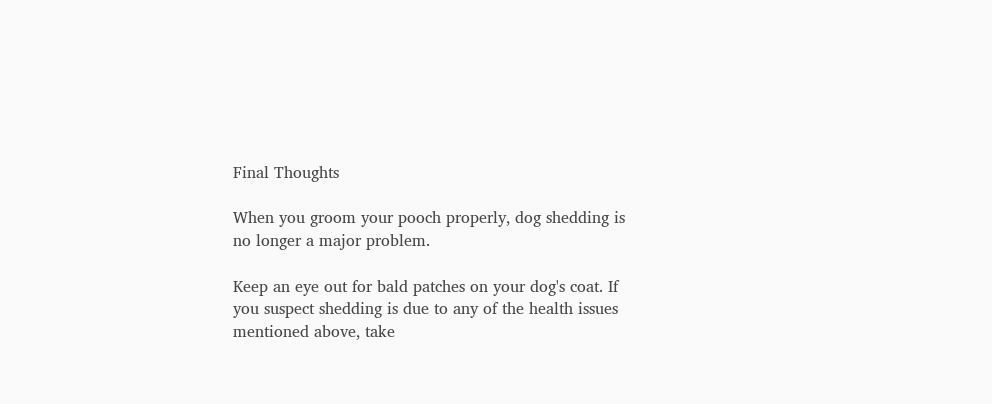Final Thoughts

When you groom your pooch properly, dog shedding is no longer a major problem.

Keep an eye out for bald patches on your dog's coat. If you suspect shedding is due to any of the health issues mentioned above, take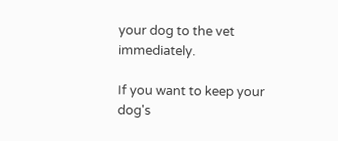your dog to the vet immediately.

If you want to keep your dog's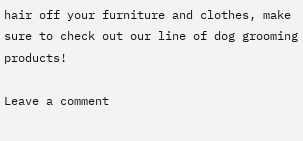hair off your furniture and clothes, make sure to check out our line of dog grooming products!

Leave a comment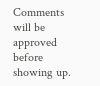Comments will be approved before showing up.